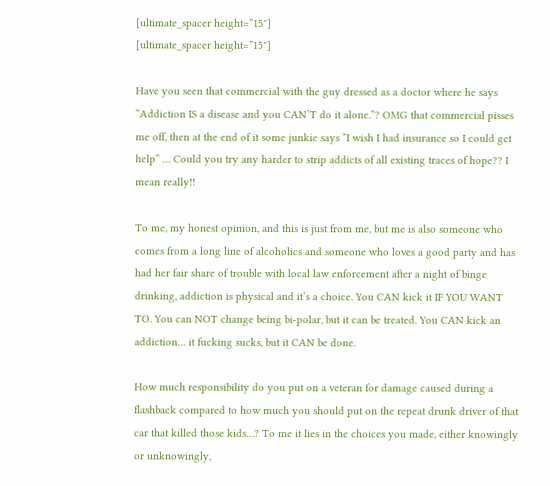[ultimate_spacer height=”15″]
[ultimate_spacer height=”15″]

Have you seen that commercial with the guy dressed as a doctor where he says “Addiction IS a disease and you CAN’T do it alone.”? OMG that commercial pisses me off, then at the end of it some junkie says “I wish I had insurance so I could get help” … Could you try any harder to strip addicts of all existing traces of hope?? I mean really!!

To me, my honest opinion, and this is just from me, but me is also someone who comes from a long line of alcoholics and someone who loves a good party and has had her fair share of trouble with local law enforcement after a night of binge drinking, addiction is physical and it’s a choice. You CAN kick it IF YOU WANT TO. You can NOT change being bi-polar, but it can be treated. You CAN kick an addiction… it fucking sucks, but it CAN be done.

How much responsibility do you put on a veteran for damage caused during a flashback compared to how much you should put on the repeat drunk driver of that car that killed those kids…? To me it lies in the choices you made, either knowingly or unknowingly,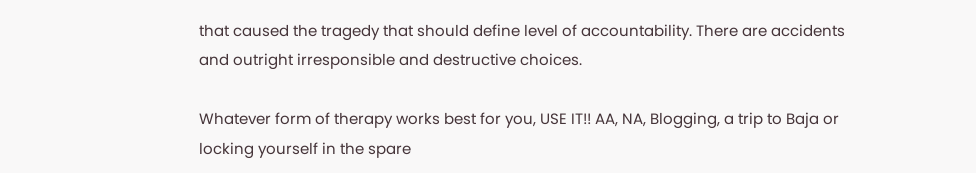that caused the tragedy that should define level of accountability. There are accidents and outright irresponsible and destructive choices.

Whatever form of therapy works best for you, USE IT!! AA, NA, Blogging, a trip to Baja or locking yourself in the spare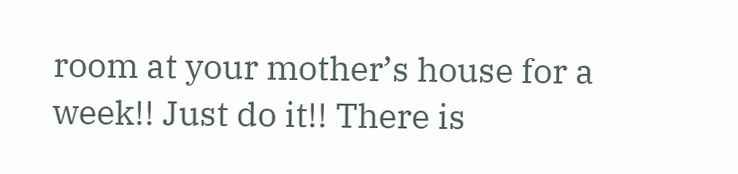room at your mother’s house for a week!! Just do it!! There is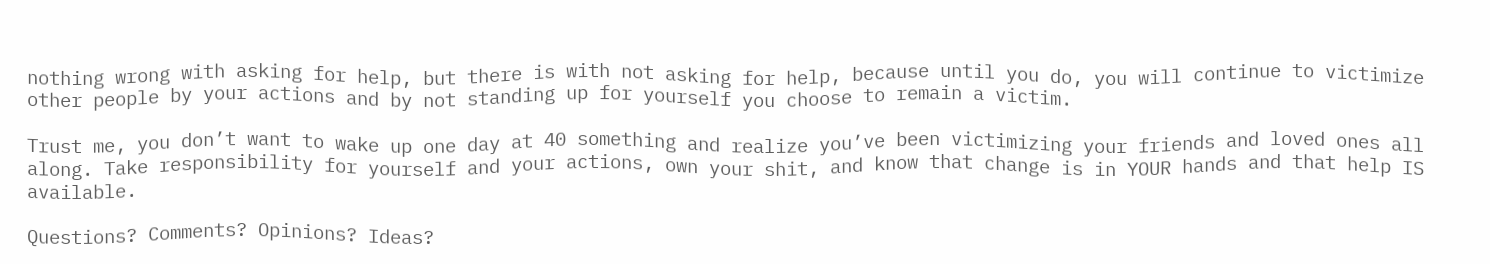nothing wrong with asking for help, but there is with not asking for help, because until you do, you will continue to victimize other people by your actions and by not standing up for yourself you choose to remain a victim.

Trust me, you don’t want to wake up one day at 40 something and realize you’ve been victimizing your friends and loved ones all along. Take responsibility for yourself and your actions, own your shit, and know that change is in YOUR hands and that help IS available.

Questions? Comments? Opinions? Ideas?